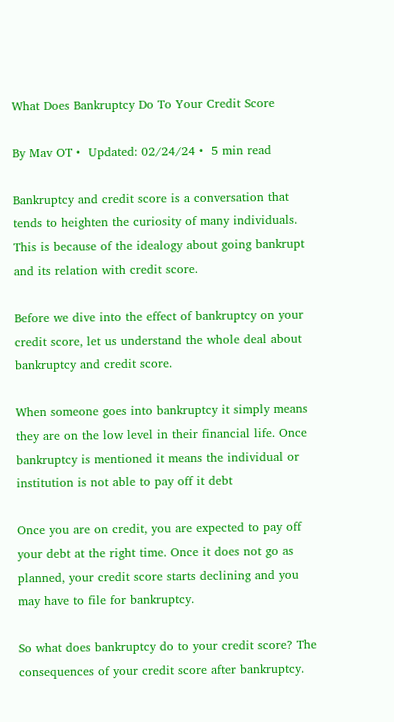What Does Bankruptcy Do To Your Credit Score

By Mav OT •  Updated: 02/24/24 •  5 min read

Bankruptcy and credit score is a conversation that tends to heighten the curiosity of many individuals. This is because of the idealogy about going bankrupt and its relation with credit score.

Before we dive into the effect of bankruptcy on your credit score, let us understand the whole deal about bankruptcy and credit score.

When someone goes into bankruptcy it simply means they are on the low level in their financial life. Once bankruptcy is mentioned it means the individual or institution is not able to pay off it debt

Once you are on credit, you are expected to pay off your debt at the right time. Once it does not go as planned, your credit score starts declining and you may have to file for bankruptcy.

So what does bankruptcy do to your credit score? The consequences of your credit score after bankruptcy.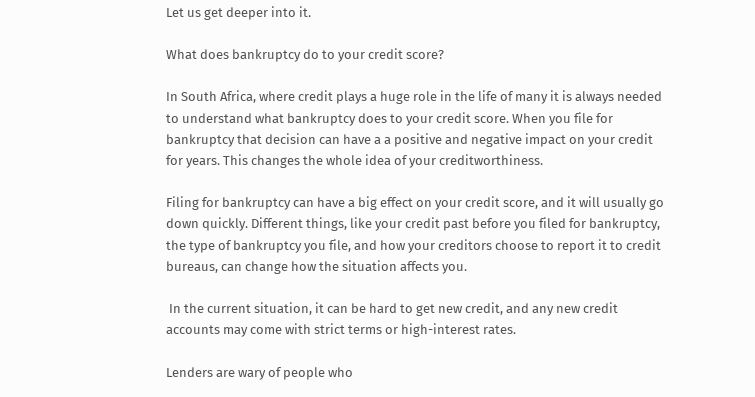Let us get deeper into it.

What does bankruptcy do to your credit score?

In South Africa, where credit plays a huge role in the life of many it is always needed to understand what bankruptcy does to your credit score. When you file for bankruptcy that decision can have a a positive and negative impact on your credit for years. This changes the whole idea of your creditworthiness.

Filing for bankruptcy can have a big effect on your credit score, and it will usually go down quickly. Different things, like your credit past before you filed for bankruptcy, the type of bankruptcy you file, and how your creditors choose to report it to credit bureaus, can change how the situation affects you.

 In the current situation, it can be hard to get new credit, and any new credit accounts may come with strict terms or high-interest rates.

Lenders are wary of people who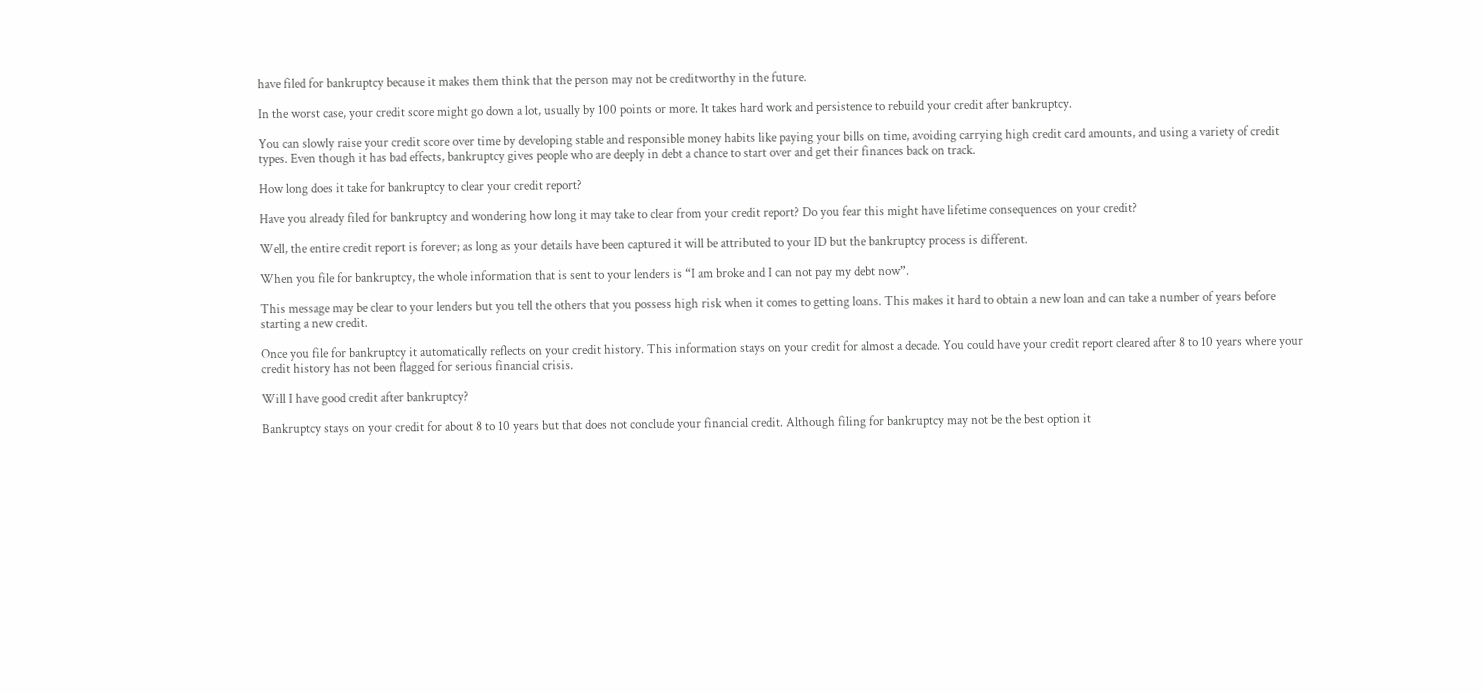have filed for bankruptcy because it makes them think that the person may not be creditworthy in the future.

In the worst case, your credit score might go down a lot, usually by 100 points or more. It takes hard work and persistence to rebuild your credit after bankruptcy.

You can slowly raise your credit score over time by developing stable and responsible money habits like paying your bills on time, avoiding carrying high credit card amounts, and using a variety of credit types. Even though it has bad effects, bankruptcy gives people who are deeply in debt a chance to start over and get their finances back on track.

How long does it take for bankruptcy to clear your credit report?

Have you already filed for bankruptcy and wondering how long it may take to clear from your credit report? Do you fear this might have lifetime consequences on your credit?

Well, the entire credit report is forever; as long as your details have been captured it will be attributed to your ID but the bankruptcy process is different.

When you file for bankruptcy, the whole information that is sent to your lenders is “I am broke and I can not pay my debt now”.

This message may be clear to your lenders but you tell the others that you possess high risk when it comes to getting loans. This makes it hard to obtain a new loan and can take a number of years before starting a new credit.

Once you file for bankruptcy it automatically reflects on your credit history. This information stays on your credit for almost a decade. You could have your credit report cleared after 8 to 10 years where your credit history has not been flagged for serious financial crisis.

Will I have good credit after bankruptcy?

Bankruptcy stays on your credit for about 8 to 10 years but that does not conclude your financial credit. Although filing for bankruptcy may not be the best option it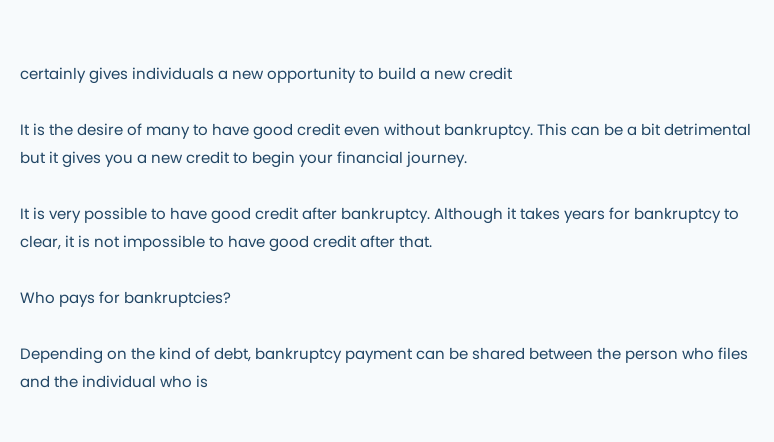certainly gives individuals a new opportunity to build a new credit

It is the desire of many to have good credit even without bankruptcy. This can be a bit detrimental but it gives you a new credit to begin your financial journey.

It is very possible to have good credit after bankruptcy. Although it takes years for bankruptcy to clear, it is not impossible to have good credit after that.

Who pays for bankruptcies?

Depending on the kind of debt, bankruptcy payment can be shared between the person who files and the individual who is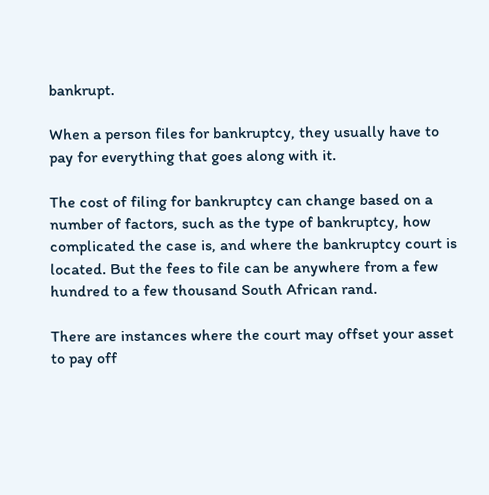bankrupt.

When a person files for bankruptcy, they usually have to pay for everything that goes along with it.

The cost of filing for bankruptcy can change based on a number of factors, such as the type of bankruptcy, how complicated the case is, and where the bankruptcy court is located. But the fees to file can be anywhere from a few hundred to a few thousand South African rand.

There are instances where the court may offset your asset to pay off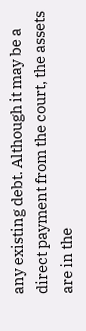any existing debt. Although it may be a direct payment from the court, the assets are in the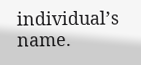individual’s name.